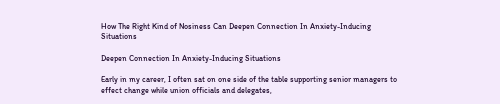How The Right Kind of Nosiness Can Deepen Connection In Anxiety-Inducing Situations

Deepen Connection In Anxiety-Inducing Situations

Early in my career, I often sat on one side of the table supporting senior managers to effect change while union officials and delegates,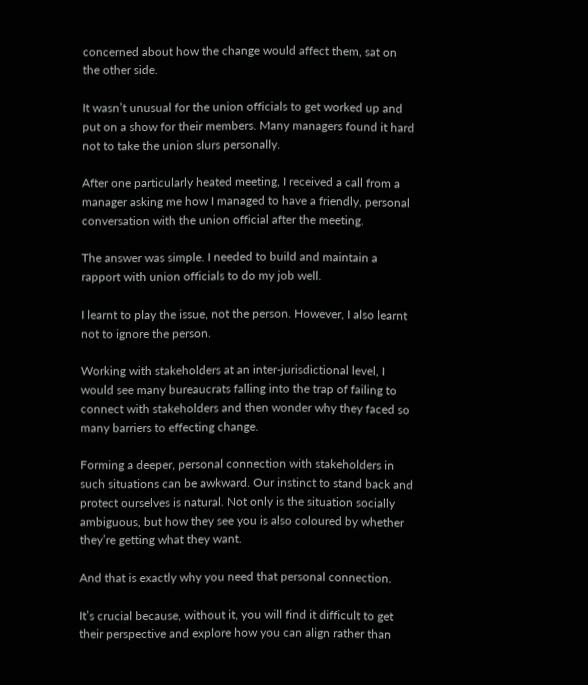concerned about how the change would affect them, sat on the other side.

It wasn’t unusual for the union officials to get worked up and put on a show for their members. Many managers found it hard not to take the union slurs personally.

After one particularly heated meeting, I received a call from a manager asking me how I managed to have a friendly, personal conversation with the union official after the meeting.

The answer was simple. I needed to build and maintain a rapport with union officials to do my job well.

I learnt to play the issue, not the person. However, I also learnt not to ignore the person.

Working with stakeholders at an inter-jurisdictional level, I would see many bureaucrats falling into the trap of failing to connect with stakeholders and then wonder why they faced so many barriers to effecting change.

Forming a deeper, personal connection with stakeholders in such situations can be awkward. Our instinct to stand back and protect ourselves is natural. Not only is the situation socially ambiguous, but how they see you is also coloured by whether they’re getting what they want.

And that is exactly why you need that personal connection.

It’s crucial because, without it, you will find it difficult to get their perspective and explore how you can align rather than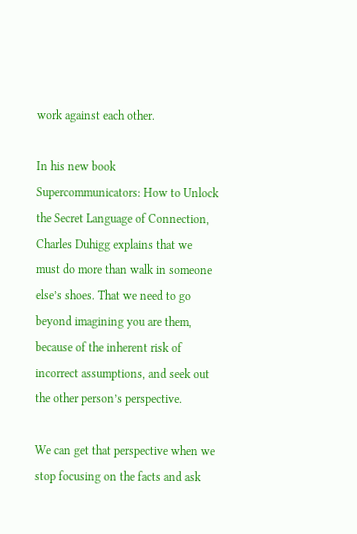work against each other.

In his new book Supercommunicators: How to Unlock the Secret Language of Connection, Charles Duhigg explains that we must do more than walk in someone else’s shoes. That we need to go beyond imagining you are them, because of the inherent risk of incorrect assumptions, and seek out the other person’s perspective.

We can get that perspective when we stop focusing on the facts and ask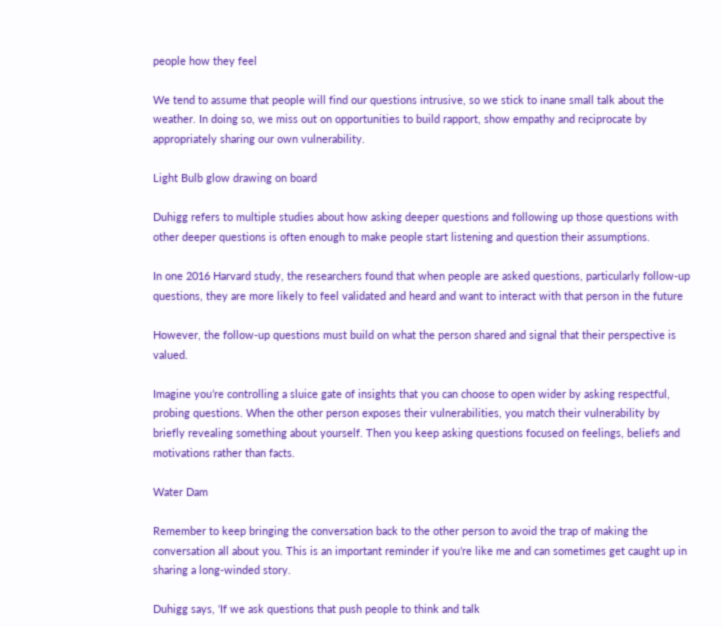people how they feel

We tend to assume that people will find our questions intrusive, so we stick to inane small talk about the weather. In doing so, we miss out on opportunities to build rapport, show empathy and reciprocate by appropriately sharing our own vulnerability.

Light Bulb glow drawing on board

Duhigg refers to multiple studies about how asking deeper questions and following up those questions with other deeper questions is often enough to make people start listening and question their assumptions.

In one 2016 Harvard study, the researchers found that when people are asked questions, particularly follow-up questions, they are more likely to feel validated and heard and want to interact with that person in the future

However, the follow-up questions must build on what the person shared and signal that their perspective is valued.

Imagine you’re controlling a sluice gate of insights that you can choose to open wider by asking respectful, probing questions. When the other person exposes their vulnerabilities, you match their vulnerability by briefly revealing something about yourself. Then you keep asking questions focused on feelings, beliefs and motivations rather than facts.

Water Dam

Remember to keep bringing the conversation back to the other person to avoid the trap of making the conversation all about you. This is an important reminder if you’re like me and can sometimes get caught up in sharing a long-winded story.

Duhigg says, ‘If we ask questions that push people to think and talk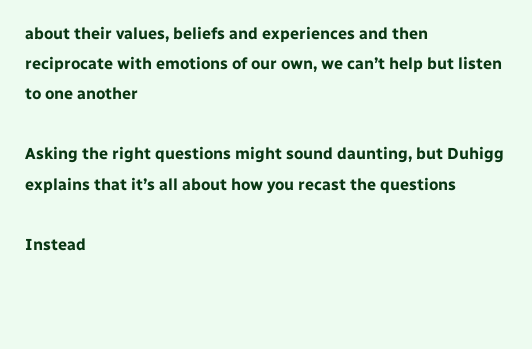about their values, beliefs and experiences and then reciprocate with emotions of our own, we can’t help but listen to one another

Asking the right questions might sound daunting, but Duhigg explains that it’s all about how you recast the questions

Instead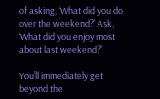of asking, ‘What did you do over the weekend?’ Ask, ‘What did you enjoy most about last weekend?’

You’ll immediately get beyond the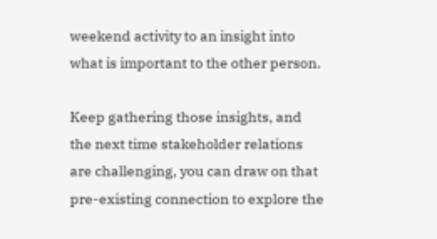weekend activity to an insight into what is important to the other person.

Keep gathering those insights, and the next time stakeholder relations are challenging, you can draw on that pre-existing connection to explore the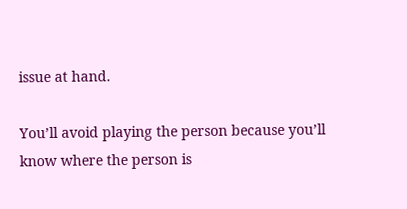issue at hand.

You’ll avoid playing the person because you’ll know where the person is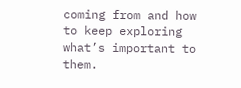coming from and how to keep exploring what’s important to them.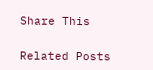Share This

Related Posts